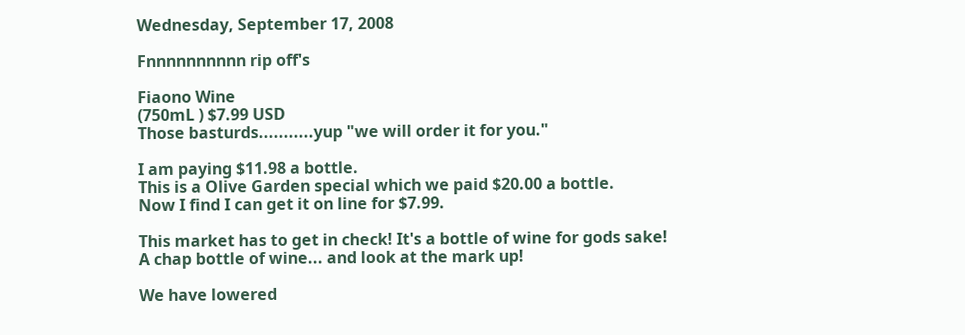Wednesday, September 17, 2008

Fnnnnnnnnnn rip off's

Fiaono Wine
(750mL ) $7.99 USD
Those basturds...........yup "we will order it for you."

I am paying $11.98 a bottle.
This is a Olive Garden special which we paid $20.00 a bottle.
Now I find I can get it on line for $7.99.

This market has to get in check! It's a bottle of wine for gods sake!
A chap bottle of wine... and look at the mark up!

We have lowered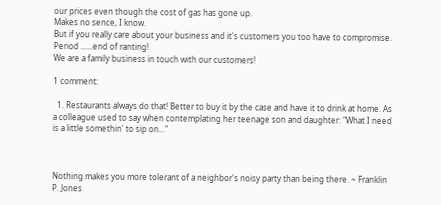our prices even though the cost of gas has gone up.
Makes no sence, I know.
But if you really care about your business and it's customers you too have to compromise.
Period ......end of ranting!
We are a family business in touch with our customers!

1 comment:

  1. Restaurants always do that! Better to buy it by the case and have it to drink at home. As a colleague used to say when contemplating her teenage son and daughter: "What I need is a little somethin' to sip on..."



Nothing makes you more tolerant of a neighbor's noisy party than being there. ~ Franklin P. Jones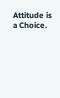Attitude is a Choice.